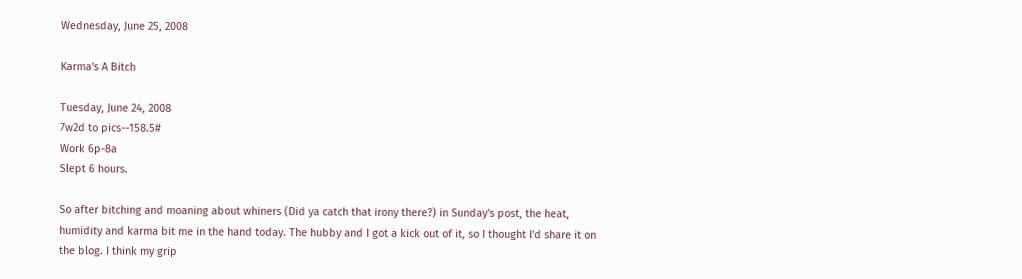Wednesday, June 25, 2008

Karma's A Bitch

Tuesday, June 24, 2008
7w2d to pics--158.5#
Work 6p-8a
Slept 6 hours.

So after bitching and moaning about whiners (Did ya catch that irony there?) in Sunday's post, the heat, humidity and karma bit me in the hand today. The hubby and I got a kick out of it, so I thought I'd share it on the blog. I think my grip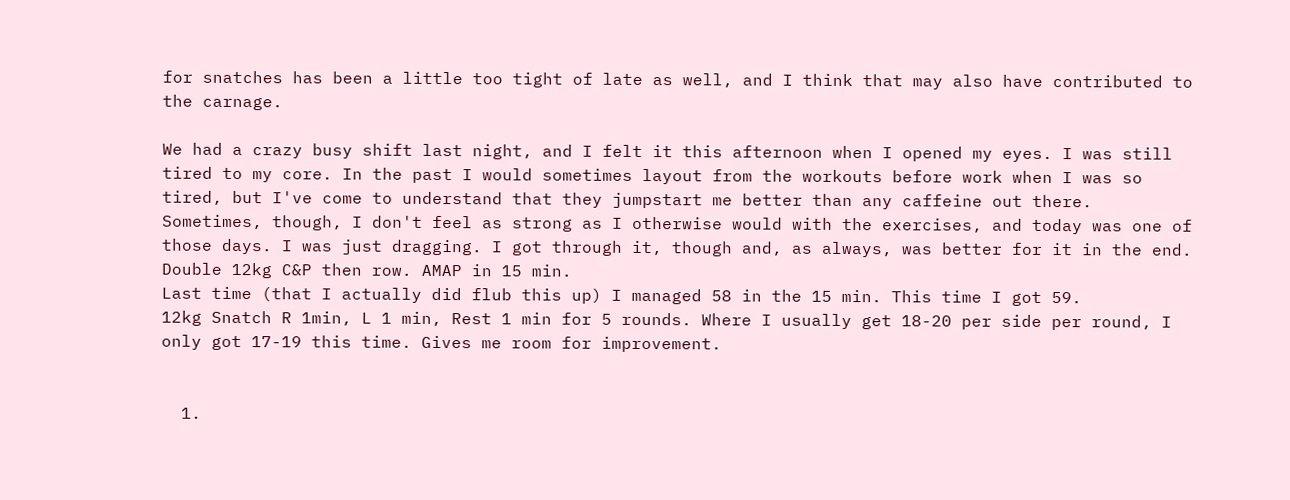for snatches has been a little too tight of late as well, and I think that may also have contributed to the carnage.

We had a crazy busy shift last night, and I felt it this afternoon when I opened my eyes. I was still tired to my core. In the past I would sometimes layout from the workouts before work when I was so tired, but I've come to understand that they jumpstart me better than any caffeine out there. Sometimes, though, I don't feel as strong as I otherwise would with the exercises, and today was one of those days. I was just dragging. I got through it, though and, as always, was better for it in the end.
Double 12kg C&P then row. AMAP in 15 min.
Last time (that I actually did flub this up) I managed 58 in the 15 min. This time I got 59.
12kg Snatch R 1min, L 1 min, Rest 1 min for 5 rounds. Where I usually get 18-20 per side per round, I only got 17-19 this time. Gives me room for improvement.


  1.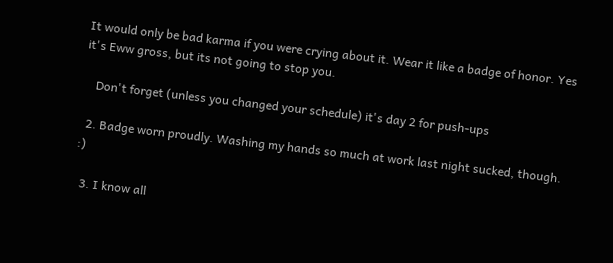It would only be bad karma if you were crying about it. Wear it like a badge of honor. Yes it's Eww gross, but its not going to stop you.

    Don't forget (unless you changed your schedule) it's day 2 for push-ups

  2. Badge worn proudly. Washing my hands so much at work last night sucked, though. :)

  3. I know all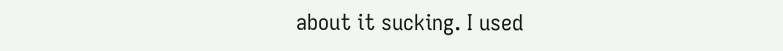about it sucking. I used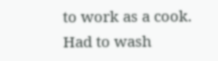to work as a cook. Had to wash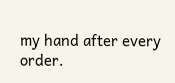my hand after every order.